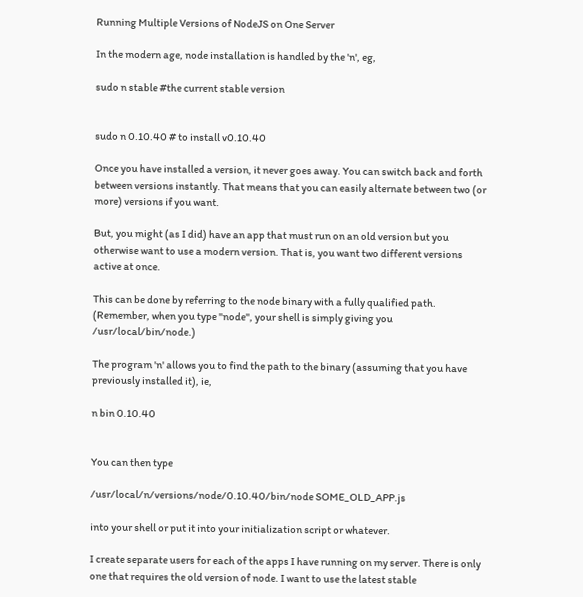Running Multiple Versions of NodeJS on One Server

In the modern age, node installation is handled by the 'n', eg,

sudo n stable #the current stable version


sudo n 0.10.40 # to install v0.10.40

Once you have installed a version, it never goes away. You can switch back and forth between versions instantly. That means that you can easily alternate between two (or more) versions if you want.

But, you might (as I did) have an app that must run on an old version but you otherwise want to use a modern version. That is, you want two different versions active at once.

This can be done by referring to the node binary with a fully qualified path. (Remember, when you type "node", your shell is simply giving you /usr/local/bin/node.)

The program 'n' allows you to find the path to the binary (assuming that you have previously installed it), ie,

n bin 0.10.40


You can then type

/usr/local/n/versions/node/0.10.40/bin/node SOME_OLD_APP.js

into your shell or put it into your initialization script or whatever.

I create separate users for each of the apps I have running on my server. There is only one that requires the old version of node. I want to use the latest stable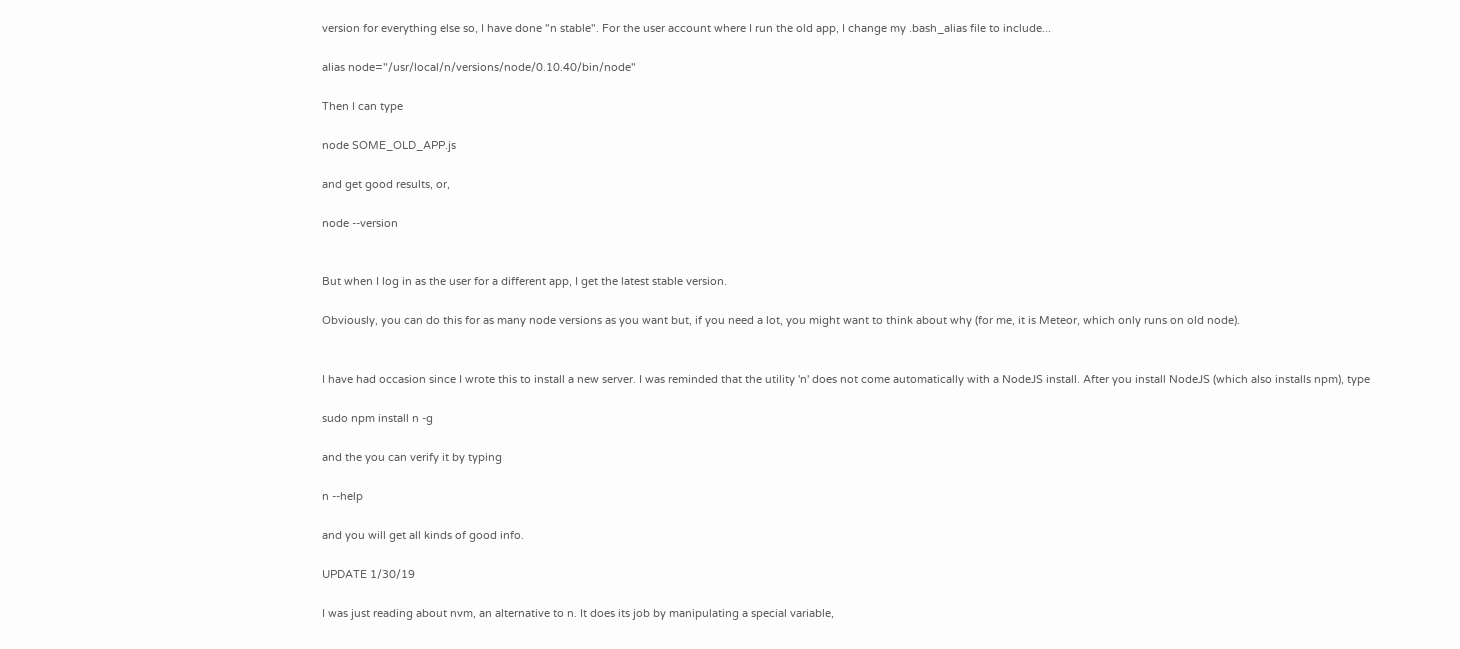version for everything else so, I have done "n stable". For the user account where I run the old app, I change my .bash_alias file to include...

alias node="/usr/local/n/versions/node/0.10.40/bin/node"

Then I can type

node SOME_OLD_APP.js

and get good results, or,

node --version


But when I log in as the user for a different app, I get the latest stable version.

Obviously, you can do this for as many node versions as you want but, if you need a lot, you might want to think about why (for me, it is Meteor, which only runs on old node).


I have had occasion since I wrote this to install a new server. I was reminded that the utility 'n' does not come automatically with a NodeJS install. After you install NodeJS (which also installs npm), type

sudo npm install n -g

and the you can verify it by typing

n --help

and you will get all kinds of good info.

UPDATE 1/30/19

I was just reading about nvm, an alternative to n. It does its job by manipulating a special variable,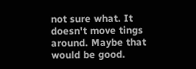not sure what. It doesn't move tings around. Maybe that would be good.